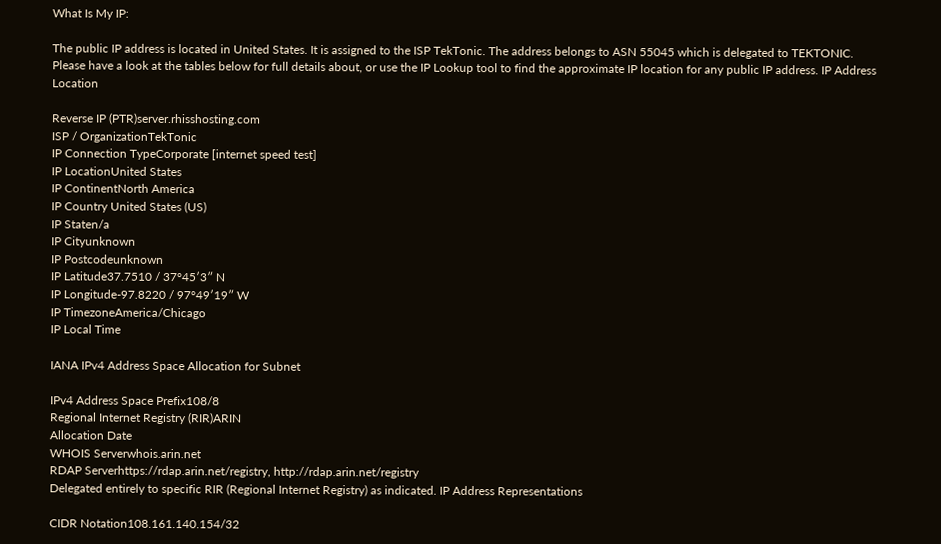What Is My IP:

The public IP address is located in United States. It is assigned to the ISP TekTonic. The address belongs to ASN 55045 which is delegated to TEKTONIC.
Please have a look at the tables below for full details about, or use the IP Lookup tool to find the approximate IP location for any public IP address. IP Address Location

Reverse IP (PTR)server.rhisshosting.com
ISP / OrganizationTekTonic
IP Connection TypeCorporate [internet speed test]
IP LocationUnited States
IP ContinentNorth America
IP Country United States (US)
IP Staten/a
IP Cityunknown
IP Postcodeunknown
IP Latitude37.7510 / 37°45′3″ N
IP Longitude-97.8220 / 97°49′19″ W
IP TimezoneAmerica/Chicago
IP Local Time

IANA IPv4 Address Space Allocation for Subnet

IPv4 Address Space Prefix108/8
Regional Internet Registry (RIR)ARIN
Allocation Date
WHOIS Serverwhois.arin.net
RDAP Serverhttps://rdap.arin.net/registry, http://rdap.arin.net/registry
Delegated entirely to specific RIR (Regional Internet Registry) as indicated. IP Address Representations

CIDR Notation108.161.140.154/32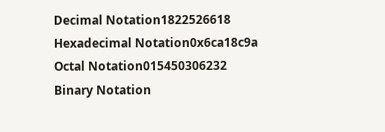Decimal Notation1822526618
Hexadecimal Notation0x6ca18c9a
Octal Notation015450306232
Binary Notation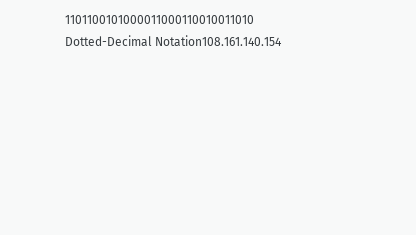1101100101000011000110010011010
Dotted-Decimal Notation108.161.140.154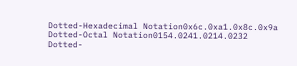Dotted-Hexadecimal Notation0x6c.0xa1.0x8c.0x9a
Dotted-Octal Notation0154.0241.0214.0232
Dotted-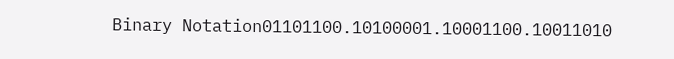Binary Notation01101100.10100001.10001100.10011010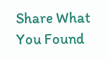Share What You Found